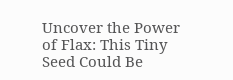Uncover the Power of Flax: This Tiny Seed Could Be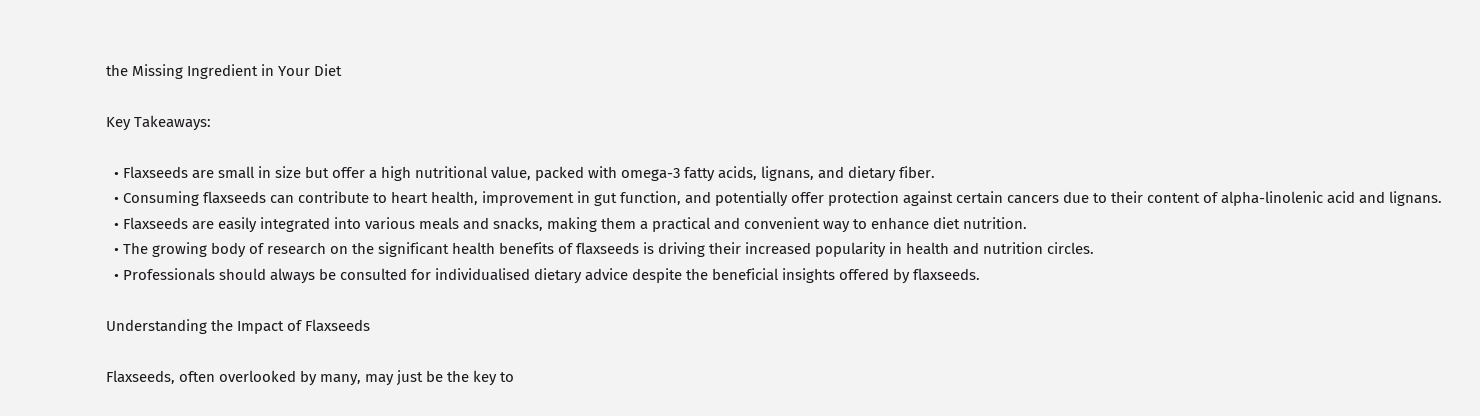the Missing Ingredient in Your Diet

Key Takeaways:

  • Flaxseeds are small in size but offer a high nutritional value, packed with omega-3 fatty acids, lignans, and dietary fiber.
  • Consuming flaxseeds can contribute to heart health, improvement in gut function, and potentially offer protection against certain cancers due to their content of alpha-linolenic acid and lignans.
  • Flaxseeds are easily integrated into various meals and snacks, making them a practical and convenient way to enhance diet nutrition.
  • The growing body of research on the significant health benefits of flaxseeds is driving their increased popularity in health and nutrition circles.
  • Professionals should always be consulted for individualised dietary advice despite the beneficial insights offered by flaxseeds.

Understanding the Impact of Flaxseeds

Flaxseeds, often overlooked by many, may just be the key to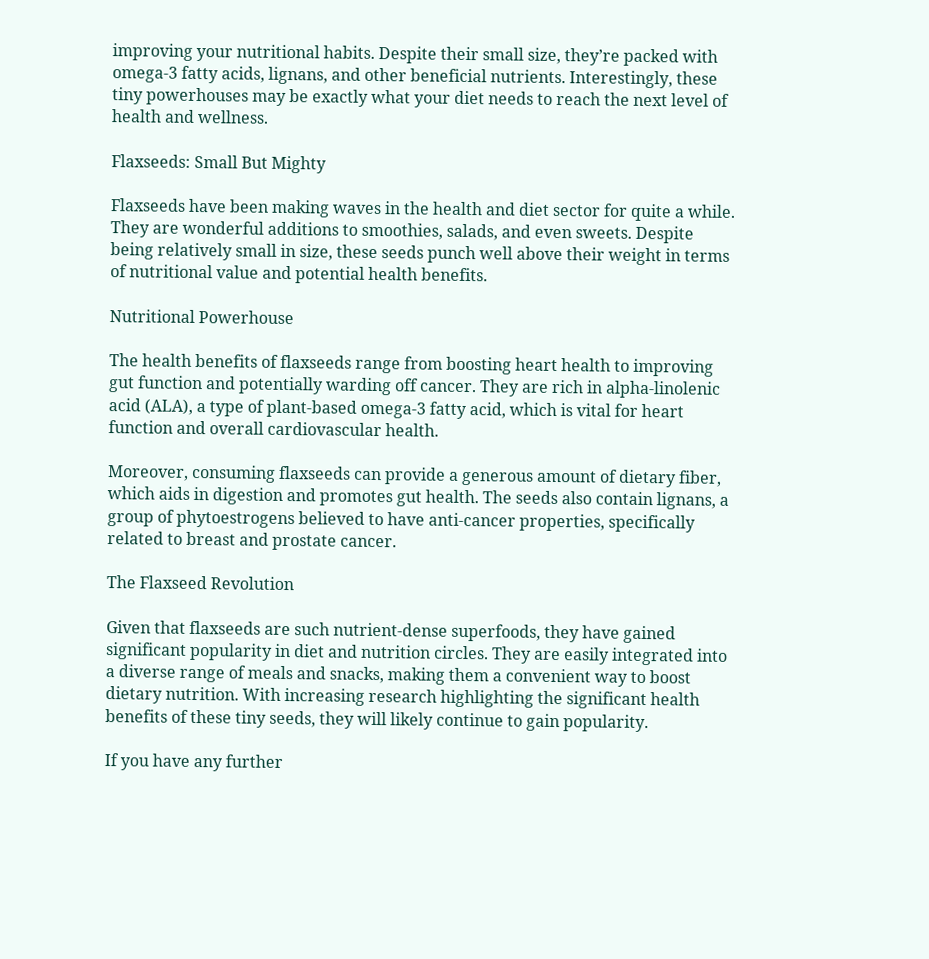improving your nutritional habits. Despite their small size, they’re packed with omega-3 fatty acids, lignans, and other beneficial nutrients. Interestingly, these tiny powerhouses may be exactly what your diet needs to reach the next level of health and wellness.

Flaxseeds: Small But Mighty

Flaxseeds have been making waves in the health and diet sector for quite a while. They are wonderful additions to smoothies, salads, and even sweets. Despite being relatively small in size, these seeds punch well above their weight in terms of nutritional value and potential health benefits.

Nutritional Powerhouse

The health benefits of flaxseeds range from boosting heart health to improving gut function and potentially warding off cancer. They are rich in alpha-linolenic acid (ALA), a type of plant-based omega-3 fatty acid, which is vital for heart function and overall cardiovascular health.

Moreover, consuming flaxseeds can provide a generous amount of dietary fiber, which aids in digestion and promotes gut health. The seeds also contain lignans, a group of phytoestrogens believed to have anti-cancer properties, specifically related to breast and prostate cancer.

The Flaxseed Revolution

Given that flaxseeds are such nutrient-dense superfoods, they have gained significant popularity in diet and nutrition circles. They are easily integrated into a diverse range of meals and snacks, making them a convenient way to boost dietary nutrition. With increasing research highlighting the significant health benefits of these tiny seeds, they will likely continue to gain popularity.

If you have any further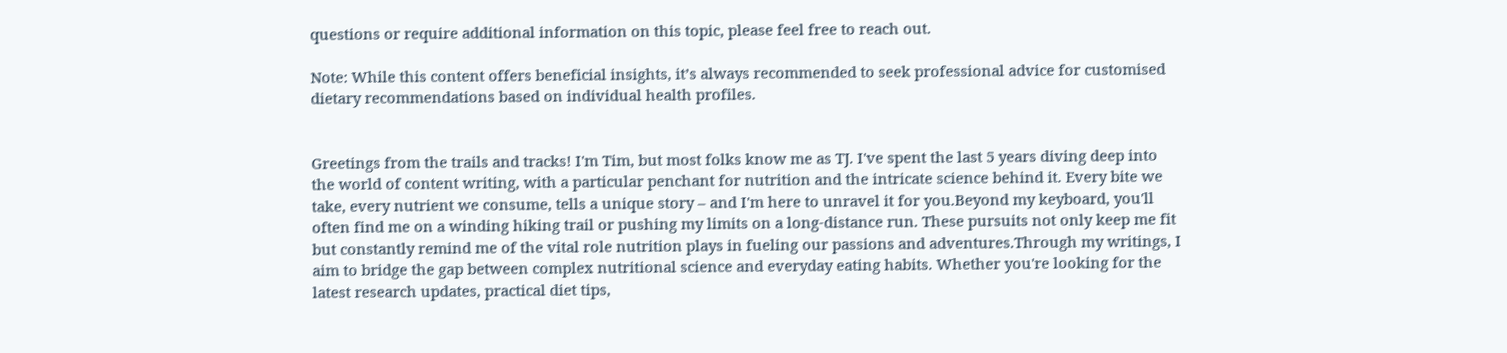questions or require additional information on this topic, please feel free to reach out.

Note: While this content offers beneficial insights, it’s always recommended to seek professional advice for customised dietary recommendations based on individual health profiles.


Greetings from the trails and tracks! I'm Tim, but most folks know me as TJ. I've spent the last 5 years diving deep into the world of content writing, with a particular penchant for nutrition and the intricate science behind it. Every bite we take, every nutrient we consume, tells a unique story – and I'm here to unravel it for you.Beyond my keyboard, you'll often find me on a winding hiking trail or pushing my limits on a long-distance run. These pursuits not only keep me fit but constantly remind me of the vital role nutrition plays in fueling our passions and adventures.Through my writings, I aim to bridge the gap between complex nutritional science and everyday eating habits. Whether you're looking for the latest research updates, practical diet tips,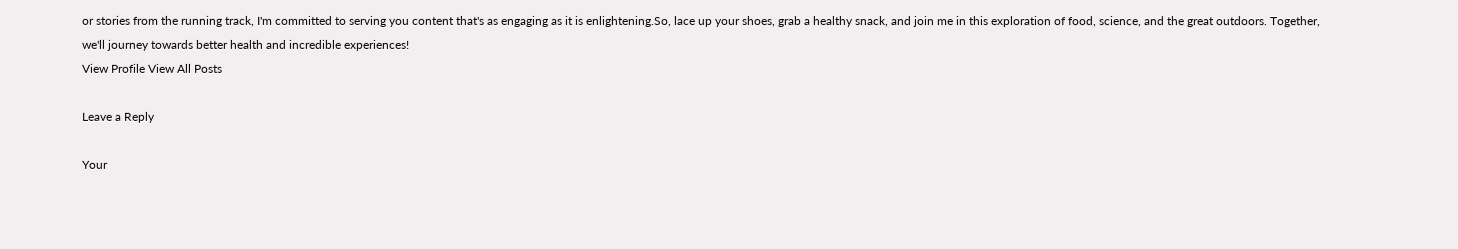or stories from the running track, I'm committed to serving you content that's as engaging as it is enlightening.So, lace up your shoes, grab a healthy snack, and join me in this exploration of food, science, and the great outdoors. Together, we'll journey towards better health and incredible experiences!
View Profile View All Posts

Leave a Reply

Your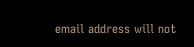email address will not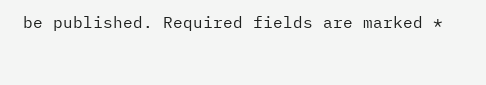be published. Required fields are marked *